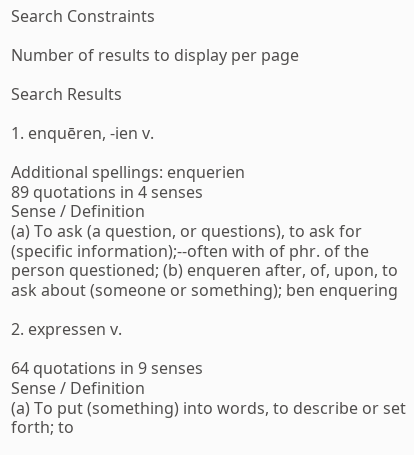Search Constraints

Number of results to display per page

Search Results

1. enquēren, -ien v.

Additional spellings: enquerien
89 quotations in 4 senses
Sense / Definition
(a) To ask (a question, or questions), to ask for (specific information);--often with of phr. of the person questioned; (b) enqueren after, of, upon, to ask about (someone or something); ben enquering

2. expressen v.

64 quotations in 9 senses
Sense / Definition
(a) To put (something) into words, to describe or set forth; to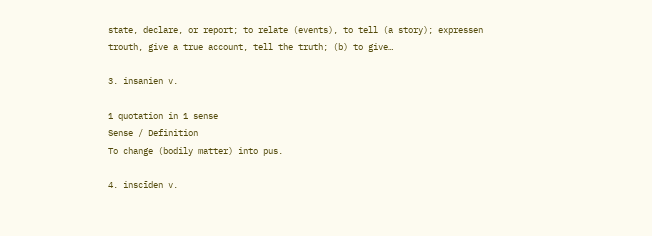state, declare, or report; to relate (events), to tell (a story); expressen trouth, give a true account, tell the truth; (b) to give…

3. insanien v.

1 quotation in 1 sense
Sense / Definition
To change (bodily matter) into pus.

4. inscīden v.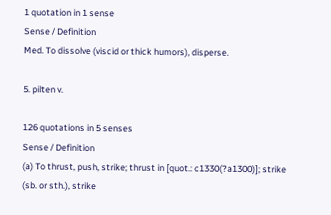1 quotation in 1 sense
Sense / Definition
Med. To dissolve (viscid or thick humors), disperse.

5. pilten v.

126 quotations in 5 senses
Sense / Definition
(a) To thrust, push, strike; thrust in [quot.: c1330(?a1300)]; strike (sb. or sth.), strike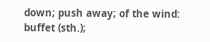down; push away; of the wind: buffet (sth.);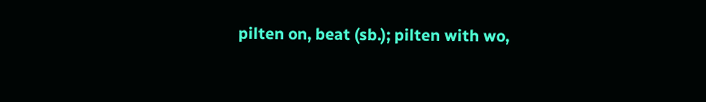pilten on, beat (sb.); pilten with wo,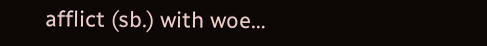afflict (sb.) with woe…